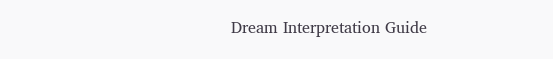Dream Interpretation Guide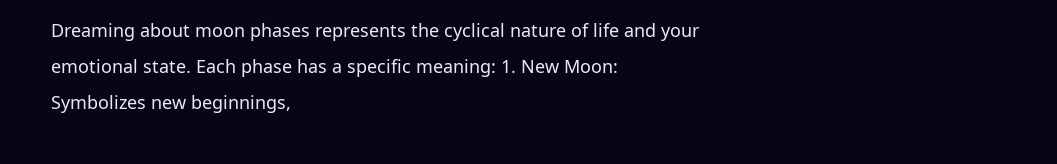Dreaming about moon phases represents the cyclical nature of life and your emotional state. Each phase has a specific meaning: 1. New Moon: Symbolizes new beginnings,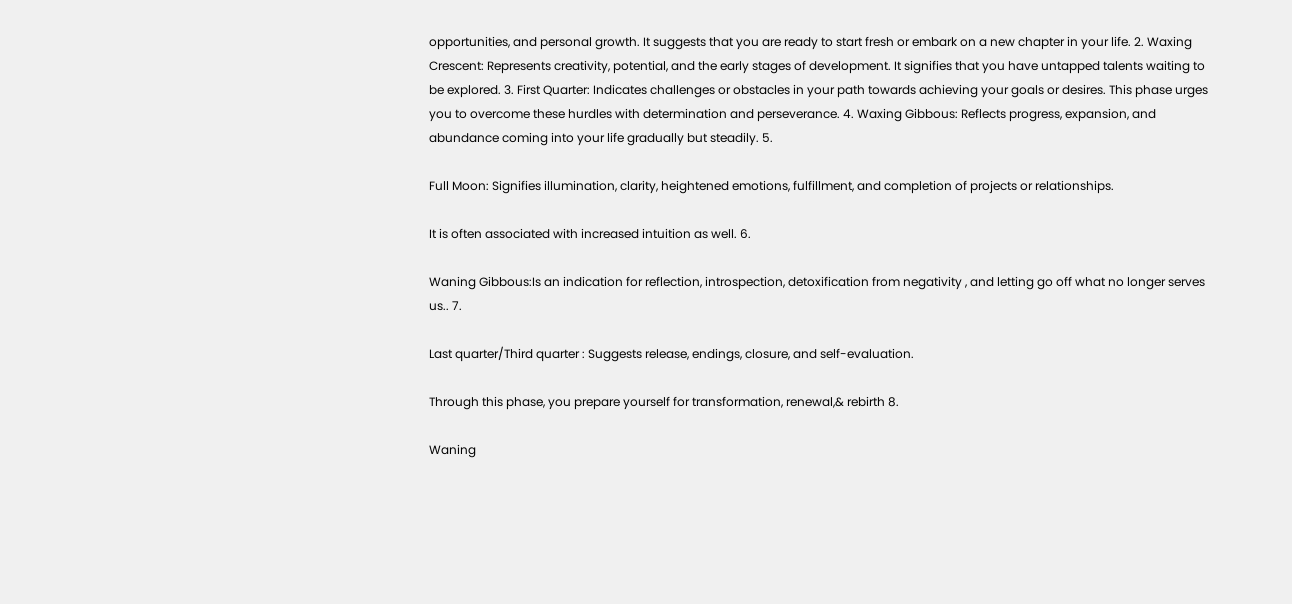opportunities, and personal growth. It suggests that you are ready to start fresh or embark on a new chapter in your life. 2. Waxing Crescent: Represents creativity, potential, and the early stages of development. It signifies that you have untapped talents waiting to be explored. 3. First Quarter: Indicates challenges or obstacles in your path towards achieving your goals or desires. This phase urges you to overcome these hurdles with determination and perseverance. 4. Waxing Gibbous: Reflects progress, expansion, and abundance coming into your life gradually but steadily. 5.

Full Moon: Signifies illumination, clarity, heightened emotions, fulfillment, and completion of projects or relationships.

It is often associated with increased intuition as well. 6.

Waning Gibbous:Is an indication for reflection, introspection, detoxification from negativity , and letting go off what no longer serves us.. 7.

Last quarter/Third quarter : Suggests release, endings, closure, and self-evaluation.

Through this phase, you prepare yourself for transformation, renewal,& rebirth 8.

Waning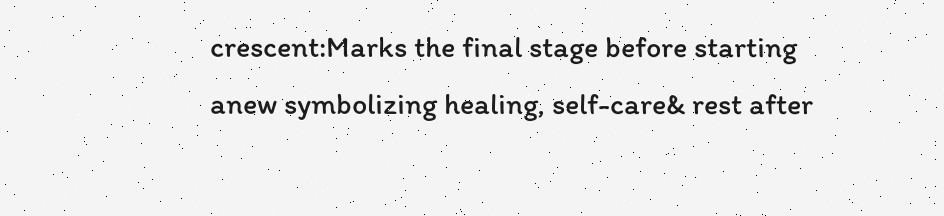crescent:Marks the final stage before starting anew symbolizing healing, self-care& rest after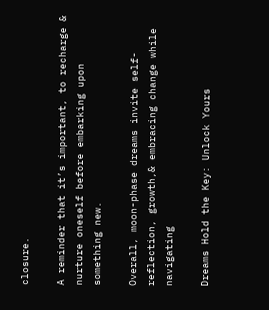closure.

A reminder that it’s important, to recharge & nurture oneself before embarking upon something new.

Overall, moon-phase dreams invite self-reflection, growth,& embracing change while navigating

Dreams Hold the Key: Unlock Yours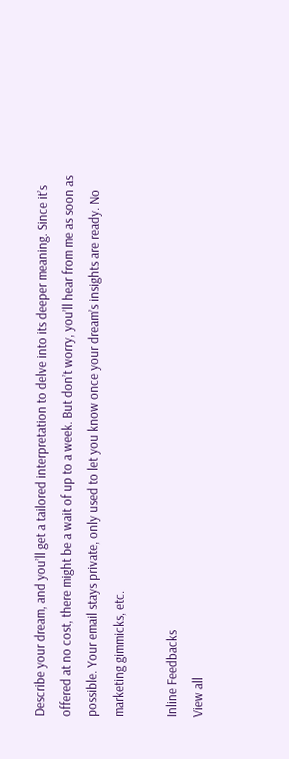Describe your dream, and you’ll get a tailored interpretation to delve into its deeper meaning. Since it’s offered at no cost, there might be a wait of up to a week. But don’t worry, you’ll hear from me as soon as possible. Your email stays private, only used to let you know once your dream’s insights are ready. No marketing gimmicks, etc.

Inline Feedbacks
View all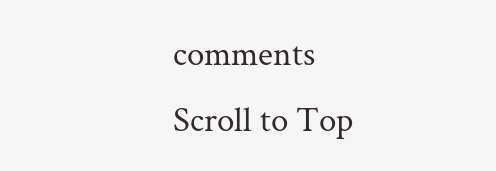comments
Scroll to Top